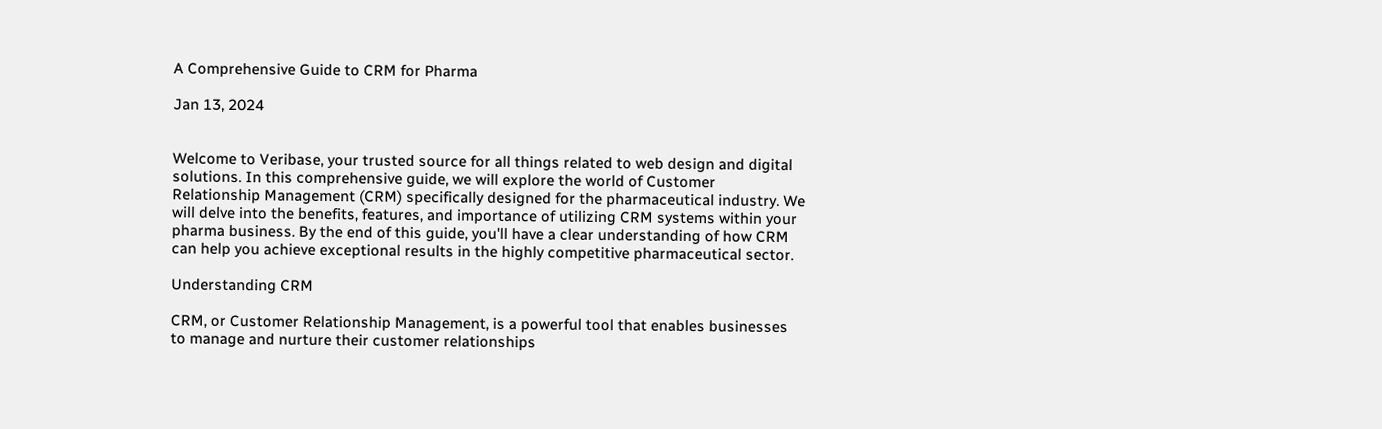A Comprehensive Guide to CRM for Pharma

Jan 13, 2024


Welcome to Veribase, your trusted source for all things related to web design and digital solutions. In this comprehensive guide, we will explore the world of Customer Relationship Management (CRM) specifically designed for the pharmaceutical industry. We will delve into the benefits, features, and importance of utilizing CRM systems within your pharma business. By the end of this guide, you'll have a clear understanding of how CRM can help you achieve exceptional results in the highly competitive pharmaceutical sector.

Understanding CRM

CRM, or Customer Relationship Management, is a powerful tool that enables businesses to manage and nurture their customer relationships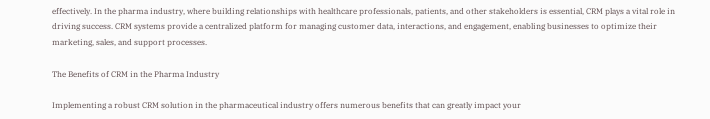effectively. In the pharma industry, where building relationships with healthcare professionals, patients, and other stakeholders is essential, CRM plays a vital role in driving success. CRM systems provide a centralized platform for managing customer data, interactions, and engagement, enabling businesses to optimize their marketing, sales, and support processes.

The Benefits of CRM in the Pharma Industry

Implementing a robust CRM solution in the pharmaceutical industry offers numerous benefits that can greatly impact your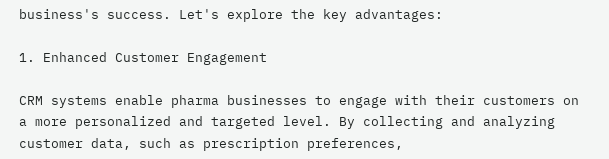business's success. Let's explore the key advantages:

1. Enhanced Customer Engagement

CRM systems enable pharma businesses to engage with their customers on a more personalized and targeted level. By collecting and analyzing customer data, such as prescription preferences,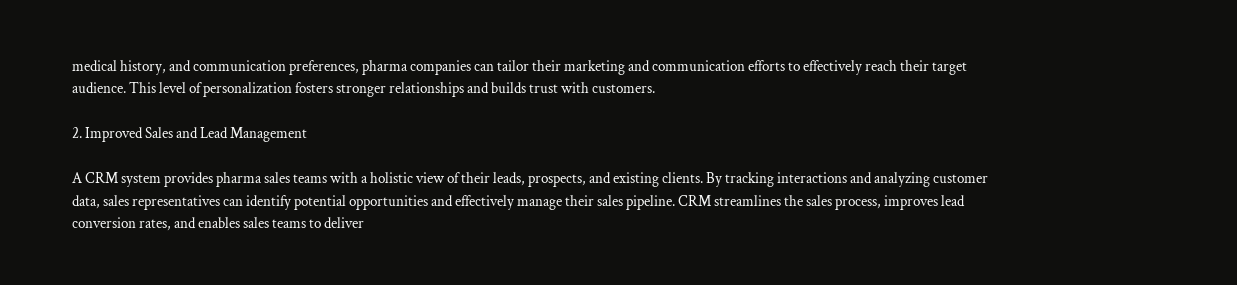medical history, and communication preferences, pharma companies can tailor their marketing and communication efforts to effectively reach their target audience. This level of personalization fosters stronger relationships and builds trust with customers.

2. Improved Sales and Lead Management

A CRM system provides pharma sales teams with a holistic view of their leads, prospects, and existing clients. By tracking interactions and analyzing customer data, sales representatives can identify potential opportunities and effectively manage their sales pipeline. CRM streamlines the sales process, improves lead conversion rates, and enables sales teams to deliver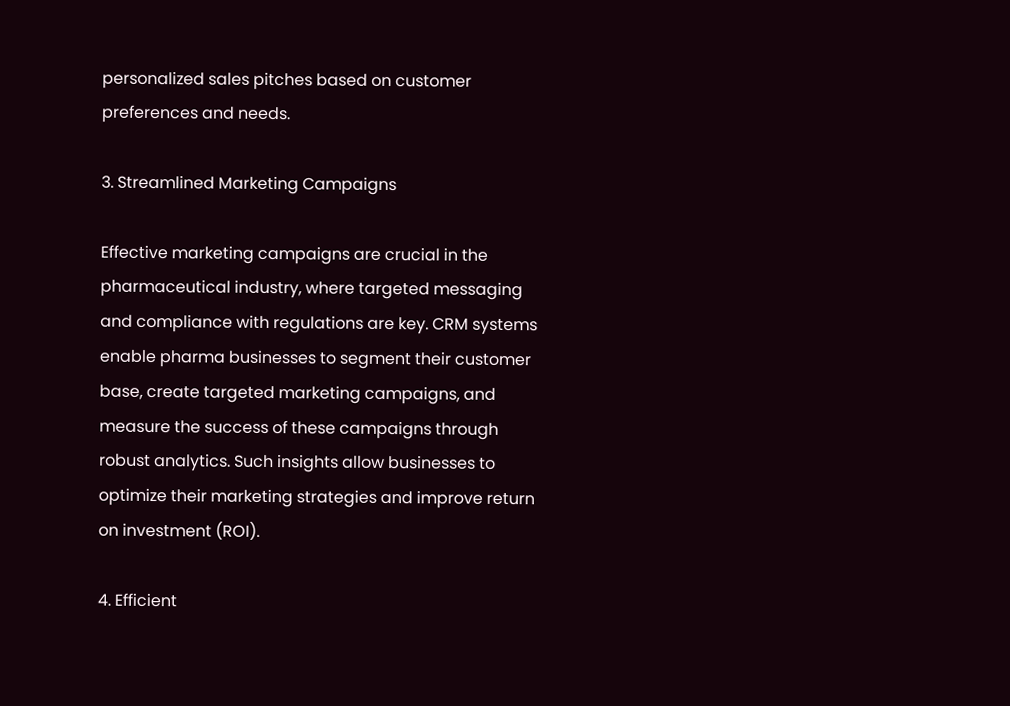personalized sales pitches based on customer preferences and needs.

3. Streamlined Marketing Campaigns

Effective marketing campaigns are crucial in the pharmaceutical industry, where targeted messaging and compliance with regulations are key. CRM systems enable pharma businesses to segment their customer base, create targeted marketing campaigns, and measure the success of these campaigns through robust analytics. Such insights allow businesses to optimize their marketing strategies and improve return on investment (ROI).

4. Efficient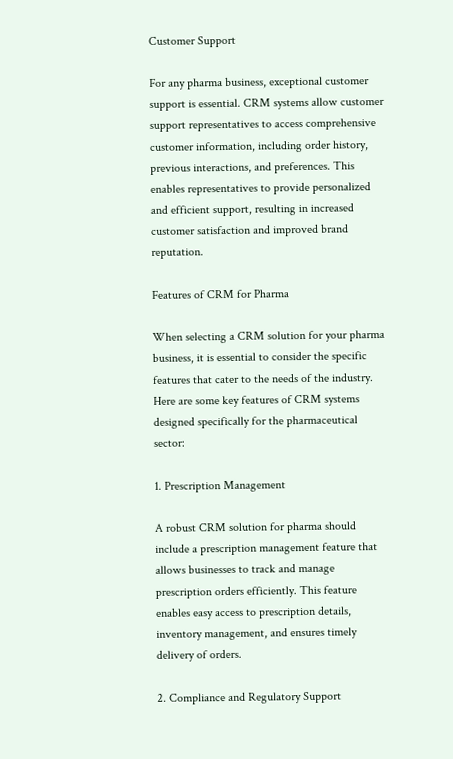Customer Support

For any pharma business, exceptional customer support is essential. CRM systems allow customer support representatives to access comprehensive customer information, including order history, previous interactions, and preferences. This enables representatives to provide personalized and efficient support, resulting in increased customer satisfaction and improved brand reputation.

Features of CRM for Pharma

When selecting a CRM solution for your pharma business, it is essential to consider the specific features that cater to the needs of the industry. Here are some key features of CRM systems designed specifically for the pharmaceutical sector:

1. Prescription Management

A robust CRM solution for pharma should include a prescription management feature that allows businesses to track and manage prescription orders efficiently. This feature enables easy access to prescription details, inventory management, and ensures timely delivery of orders.

2. Compliance and Regulatory Support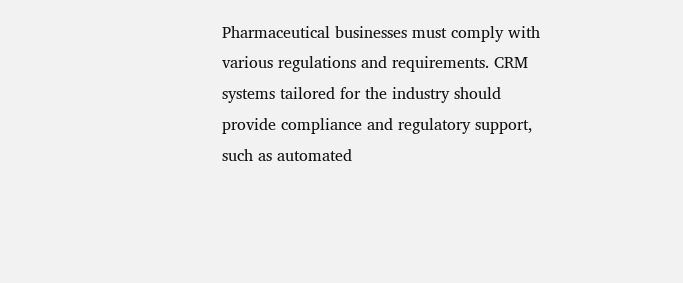Pharmaceutical businesses must comply with various regulations and requirements. CRM systems tailored for the industry should provide compliance and regulatory support, such as automated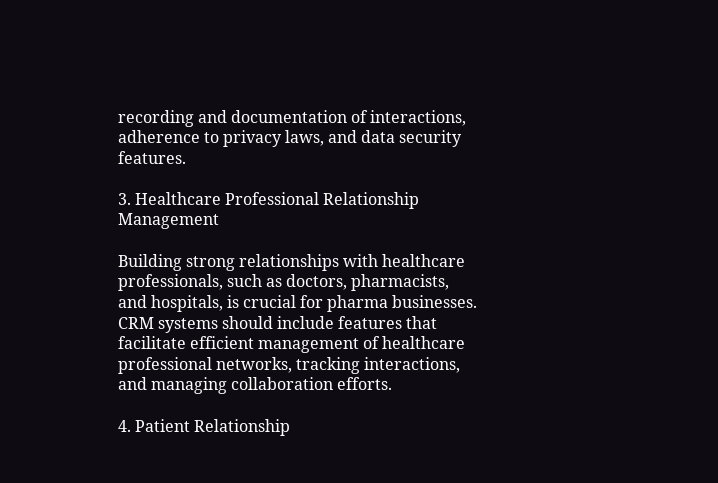recording and documentation of interactions, adherence to privacy laws, and data security features.

3. Healthcare Professional Relationship Management

Building strong relationships with healthcare professionals, such as doctors, pharmacists, and hospitals, is crucial for pharma businesses. CRM systems should include features that facilitate efficient management of healthcare professional networks, tracking interactions, and managing collaboration efforts.

4. Patient Relationship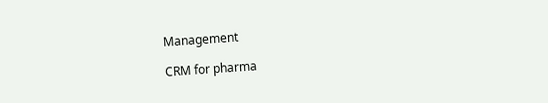Management

CRM for pharma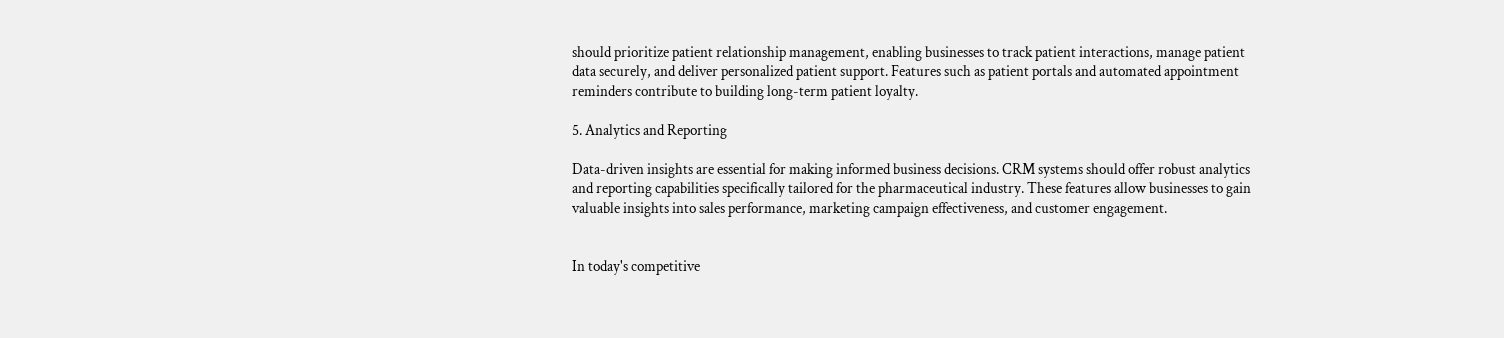should prioritize patient relationship management, enabling businesses to track patient interactions, manage patient data securely, and deliver personalized patient support. Features such as patient portals and automated appointment reminders contribute to building long-term patient loyalty.

5. Analytics and Reporting

Data-driven insights are essential for making informed business decisions. CRM systems should offer robust analytics and reporting capabilities specifically tailored for the pharmaceutical industry. These features allow businesses to gain valuable insights into sales performance, marketing campaign effectiveness, and customer engagement.


In today's competitive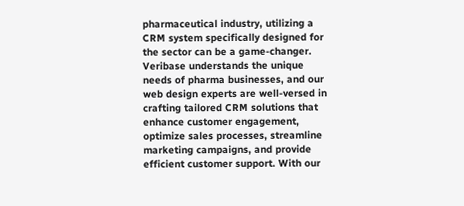pharmaceutical industry, utilizing a CRM system specifically designed for the sector can be a game-changer. Veribase understands the unique needs of pharma businesses, and our web design experts are well-versed in crafting tailored CRM solutions that enhance customer engagement, optimize sales processes, streamline marketing campaigns, and provide efficient customer support. With our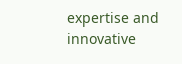expertise and innovative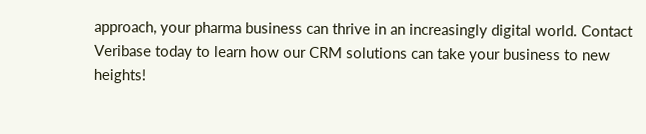approach, your pharma business can thrive in an increasingly digital world. Contact Veribase today to learn how our CRM solutions can take your business to new heights!